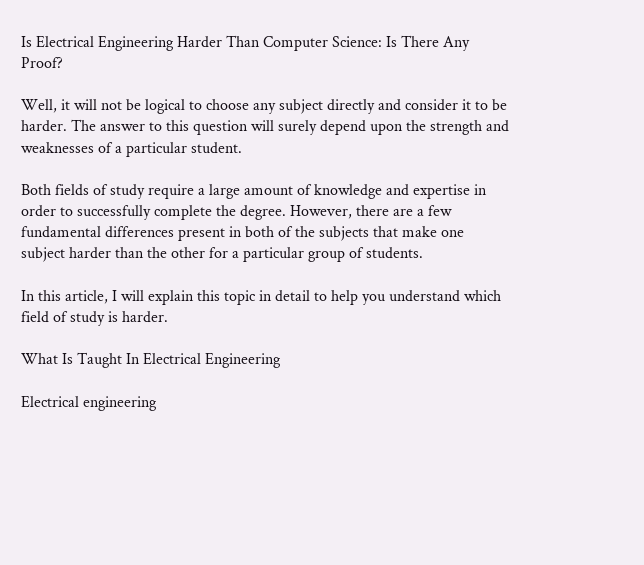Is Electrical Engineering Harder Than Computer Science: Is There Any Proof?

Well, it will not be logical to choose any subject directly and consider it to be harder. The answer to this question will surely depend upon the strength and weaknesses of a particular student.

Both fields of study require a large amount of knowledge and expertise in order to successfully complete the degree. However, there are a few fundamental differences present in both of the subjects that make one subject harder than the other for a particular group of students.

In this article, I will explain this topic in detail to help you understand which field of study is harder.

What Is Taught In Electrical Engineering

Electrical engineering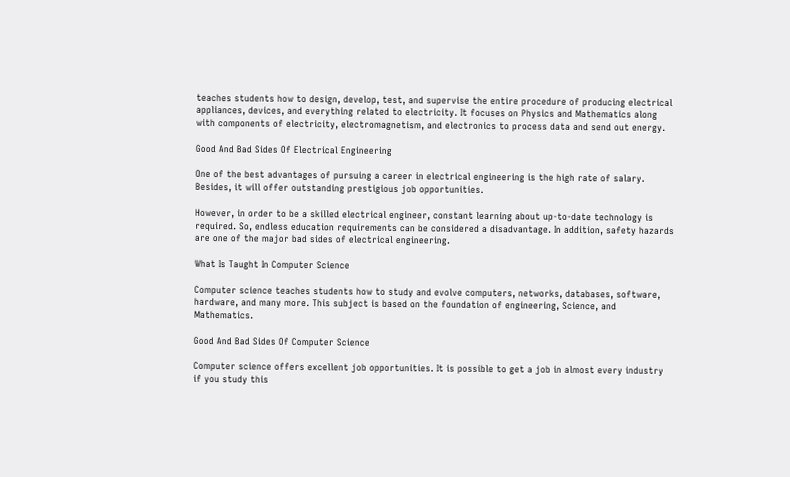teaches students how to design, develop, test, and supervise the entire procedure of producing electrical appliances, devices, and everything related to electricity. It focuses on Physics and Mathematics along with components of electricity, electromagnetism, and electronics to process data and send out energy.

Good And Bad Sides Of Electrical Engineering

One of the best advantages of pursuing a career in electrical engineering is the high rate of salary. Besides, it will offer outstanding prestigious job opportunities.

However, in order to be a skilled electrical engineer, constant learning about up-to-date technology is required. So, endless education requirements can be considered a disadvantage. In addition, safety hazards are one of the major bad sides of electrical engineering.

What Is Taught In Computer Science

Computer science teaches students how to study and evolve computers, networks, databases, software, hardware, and many more. This subject is based on the foundation of engineering, Science, and Mathematics.

Good And Bad Sides Of Computer Science

Computer science offers excellent job opportunities. It is possible to get a job in almost every industry if you study this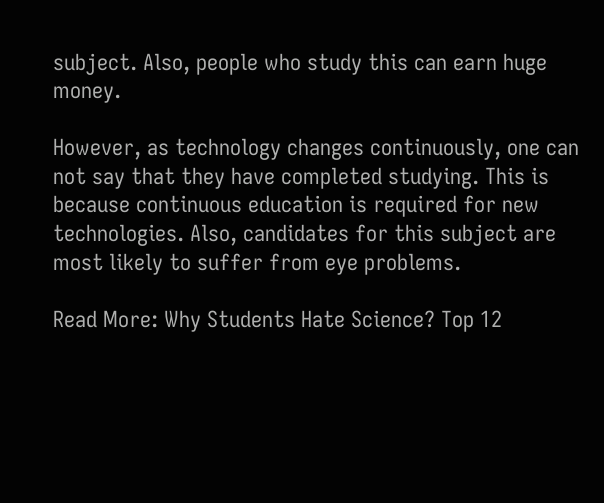subject. Also, people who study this can earn huge money.

However, as technology changes continuously, one can not say that they have completed studying. This is because continuous education is required for new technologies. Also, candidates for this subject are most likely to suffer from eye problems.

Read More: Why Students Hate Science? Top 12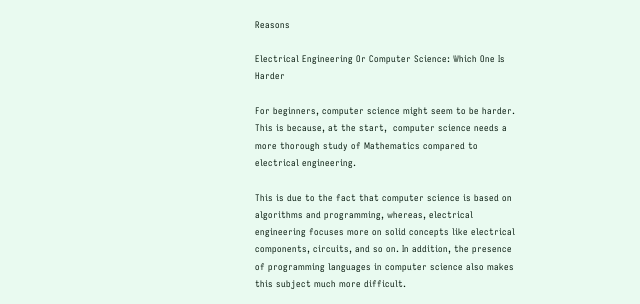Reasons

Electrical Engineering Or Computer Science: Which One Is Harder

For beginners, computer science might seem to be harder. This is because, at the start,  computer science needs a more thorough study of Mathematics compared to electrical engineering.

This is due to the fact that computer science is based on algorithms and programming, whereas, electrical engineering focuses more on solid concepts like electrical components, circuits, and so on. In addition, the presence of programming languages in computer science also makes this subject much more difficult.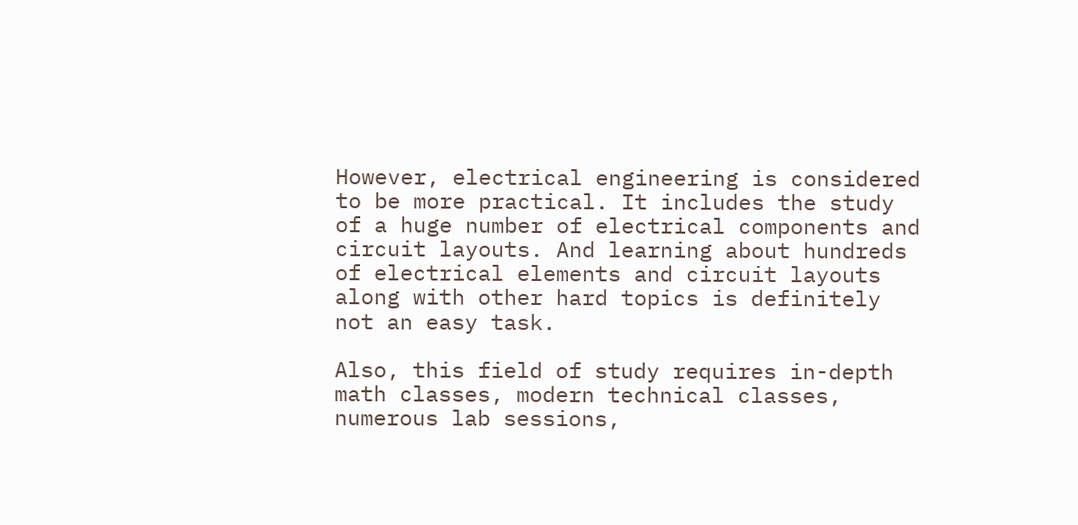However, electrical engineering is considered to be more practical. It includes the study of a huge number of electrical components and circuit layouts. And learning about hundreds of electrical elements and circuit layouts along with other hard topics is definitely not an easy task.

Also, this field of study requires in-depth math classes, modern technical classes, numerous lab sessions,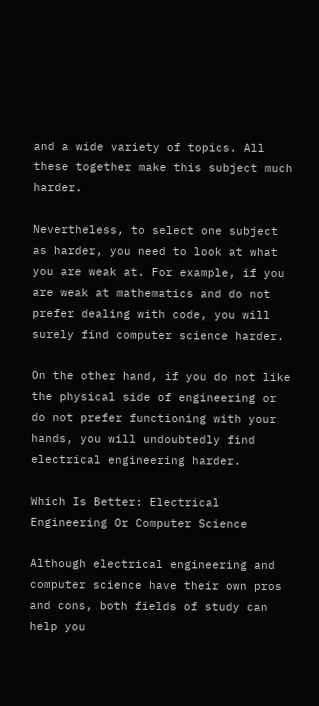and a wide variety of topics. All these together make this subject much harder.

Nevertheless, to select one subject as harder, you need to look at what you are weak at. For example, if you are weak at mathematics and do not prefer dealing with code, you will surely find computer science harder.

On the other hand, if you do not like the physical side of engineering or do not prefer functioning with your hands, you will undoubtedly find electrical engineering harder.

Which Is Better: Electrical Engineering Or Computer Science

Although electrical engineering and computer science have their own pros and cons, both fields of study can help you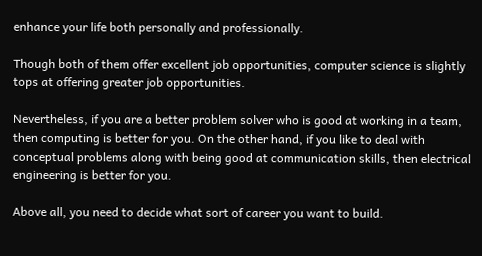enhance your life both personally and professionally.

Though both of them offer excellent job opportunities, computer science is slightly tops at offering greater job opportunities.

Nevertheless, if you are a better problem solver who is good at working in a team, then computing is better for you. On the other hand, if you like to deal with conceptual problems along with being good at communication skills, then electrical engineering is better for you.

Above all, you need to decide what sort of career you want to build.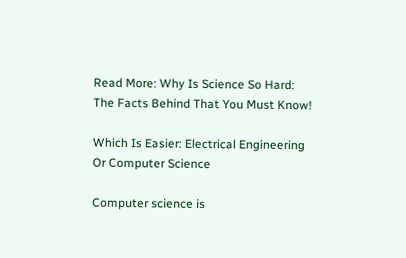Read More: Why Is Science So Hard: The Facts Behind That You Must Know!

Which Is Easier: Electrical Engineering Or Computer Science

Computer science is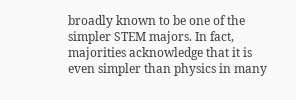broadly known to be one of the simpler STEM majors. In fact, majorities acknowledge that it is even simpler than physics in many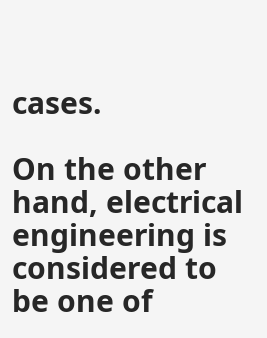cases.

On the other hand, electrical engineering is considered to be one of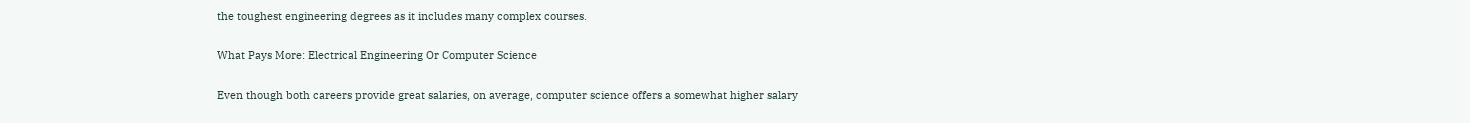the toughest engineering degrees as it includes many complex courses.

What Pays More: Electrical Engineering Or Computer Science

Even though both careers provide great salaries, on average, computer science offers a somewhat higher salary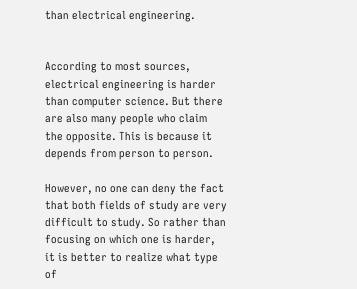than electrical engineering.


According to most sources, electrical engineering is harder than computer science. But there are also many people who claim the opposite. This is because it depends from person to person.

However, no one can deny the fact that both fields of study are very difficult to study. So rather than focusing on which one is harder, it is better to realize what type of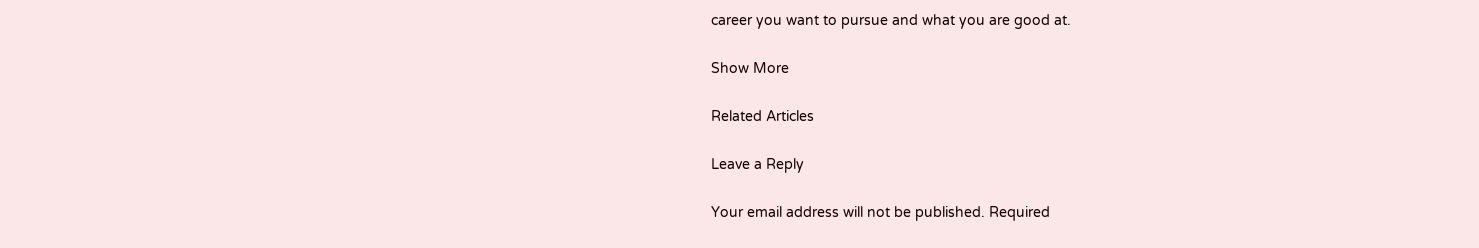career you want to pursue and what you are good at.

Show More

Related Articles

Leave a Reply

Your email address will not be published. Required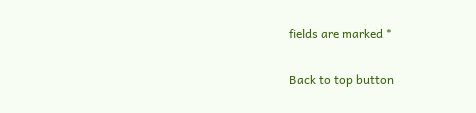fields are marked *

Back to top button